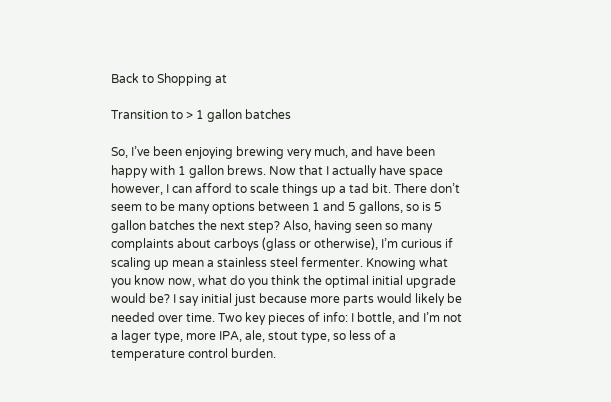Back to Shopping at

Transition to > 1 gallon batches

So, I’ve been enjoying brewing very much, and have been happy with 1 gallon brews. Now that I actually have space however, I can afford to scale things up a tad bit. There don’t seem to be many options between 1 and 5 gallons, so is 5 gallon batches the next step? Also, having seen so many complaints about carboys (glass or otherwise), I’m curious if scaling up mean a stainless steel fermenter. Knowing what you know now, what do you think the optimal initial upgrade would be? I say initial just because more parts would likely be needed over time. Two key pieces of info: I bottle, and I’m not a lager type, more IPA, ale, stout type, so less of a temperature control burden.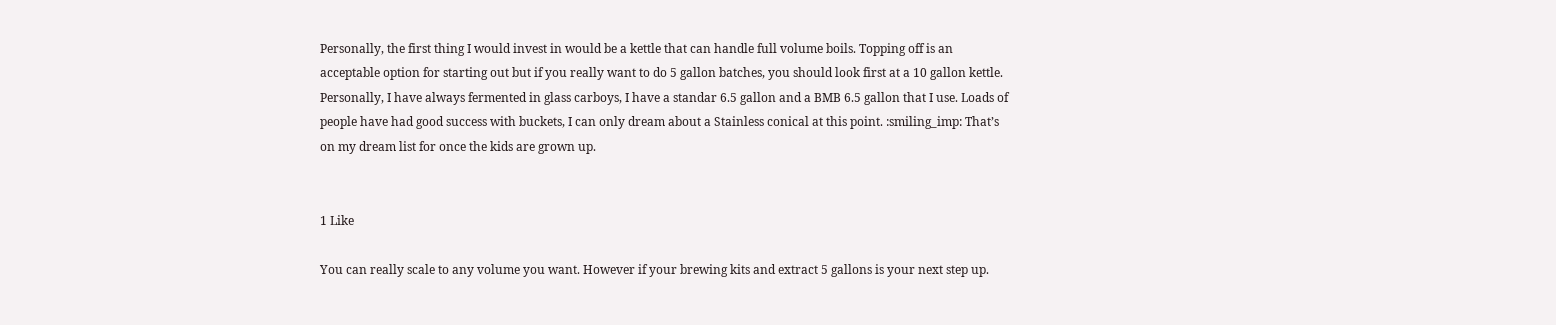Personally, the first thing I would invest in would be a kettle that can handle full volume boils. Topping off is an acceptable option for starting out but if you really want to do 5 gallon batches, you should look first at a 10 gallon kettle. Personally, I have always fermented in glass carboys, I have a standar 6.5 gallon and a BMB 6.5 gallon that I use. Loads of people have had good success with buckets, I can only dream about a Stainless conical at this point. :smiling_imp: That’s on my dream list for once the kids are grown up.


1 Like

You can really scale to any volume you want. However if your brewing kits and extract 5 gallons is your next step up.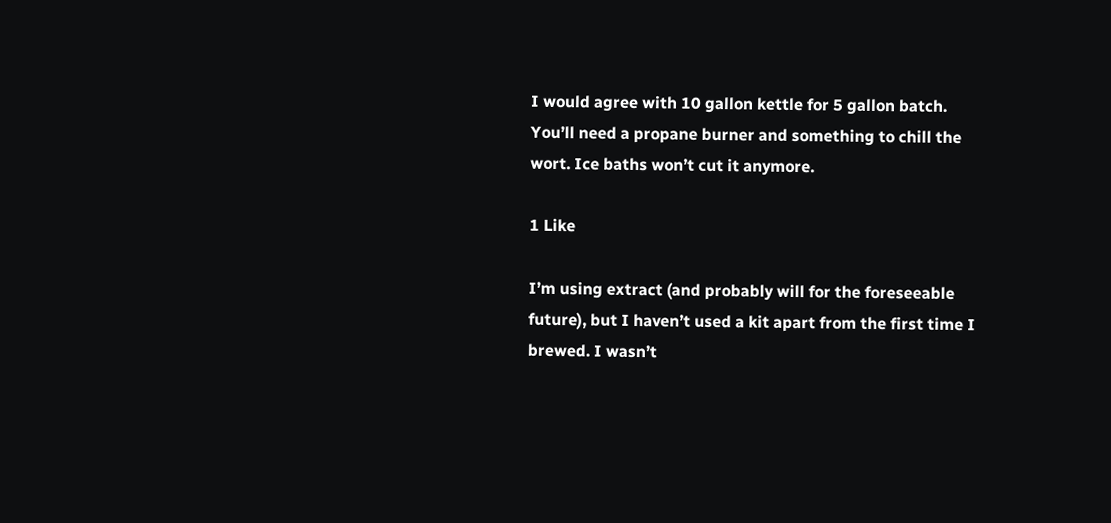I would agree with 10 gallon kettle for 5 gallon batch. You’ll need a propane burner and something to chill the wort. Ice baths won’t cut it anymore.

1 Like

I’m using extract (and probably will for the foreseeable future), but I haven’t used a kit apart from the first time I brewed. I wasn’t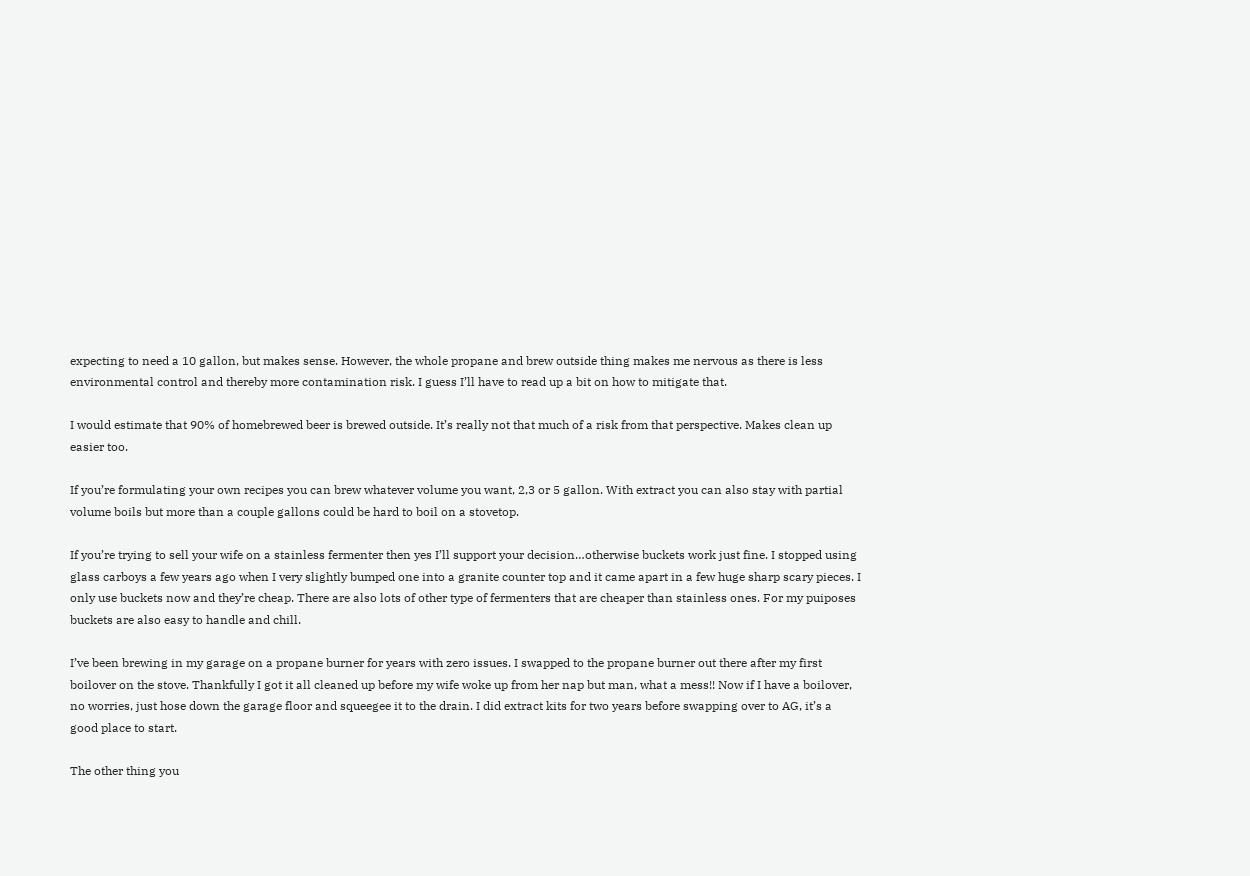expecting to need a 10 gallon, but makes sense. However, the whole propane and brew outside thing makes me nervous as there is less environmental control and thereby more contamination risk. I guess I’ll have to read up a bit on how to mitigate that.

I would estimate that 90% of homebrewed beer is brewed outside. It’s really not that much of a risk from that perspective. Makes clean up easier too.

If you’re formulating your own recipes you can brew whatever volume you want, 2,3 or 5 gallon. With extract you can also stay with partial volume boils but more than a couple gallons could be hard to boil on a stovetop.

If you’re trying to sell your wife on a stainless fermenter then yes I’ll support your decision…otherwise buckets work just fine. I stopped using glass carboys a few years ago when I very slightly bumped one into a granite counter top and it came apart in a few huge sharp scary pieces. I only use buckets now and they’re cheap. There are also lots of other type of fermenters that are cheaper than stainless ones. For my puiposes buckets are also easy to handle and chill.

I’ve been brewing in my garage on a propane burner for years with zero issues. I swapped to the propane burner out there after my first boilover on the stove. Thankfully I got it all cleaned up before my wife woke up from her nap but man, what a mess!! Now if I have a boilover, no worries, just hose down the garage floor and squeegee it to the drain. I did extract kits for two years before swapping over to AG, it’s a good place to start.

The other thing you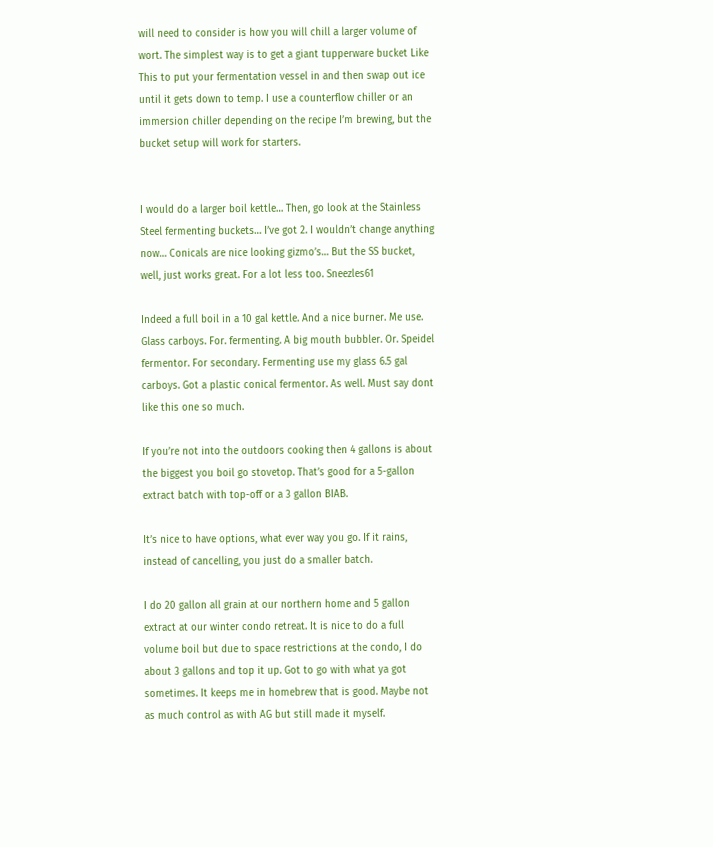will need to consider is how you will chill a larger volume of wort. The simplest way is to get a giant tupperware bucket Like This to put your fermentation vessel in and then swap out ice until it gets down to temp. I use a counterflow chiller or an immersion chiller depending on the recipe I’m brewing, but the bucket setup will work for starters.


I would do a larger boil kettle… Then, go look at the Stainless Steel fermenting buckets… I’ve got 2. I wouldn’t change anything now… Conicals are nice looking gizmo’s… But the SS bucket, well, just works great. For a lot less too. Sneezles61

Indeed a full boil in a 10 gal kettle. And a nice burner. Me use. Glass carboys. For. fermenting. A big mouth bubbler. Or. Speidel fermentor. For secondary. Fermenting use my glass 6.5 gal carboys. Got a plastic conical fermentor. As well. Must say dont like this one so much.

If you’re not into the outdoors cooking then 4 gallons is about the biggest you boil go stovetop. That’s good for a 5-gallon extract batch with top-off or a 3 gallon BIAB.

It’s nice to have options, what ever way you go. If it rains, instead of cancelling, you just do a smaller batch.

I do 20 gallon all grain at our northern home and 5 gallon extract at our winter condo retreat. It is nice to do a full volume boil but due to space restrictions at the condo, I do about 3 gallons and top it up. Got to go with what ya got sometimes. It keeps me in homebrew that is good. Maybe not as much control as with AG but still made it myself.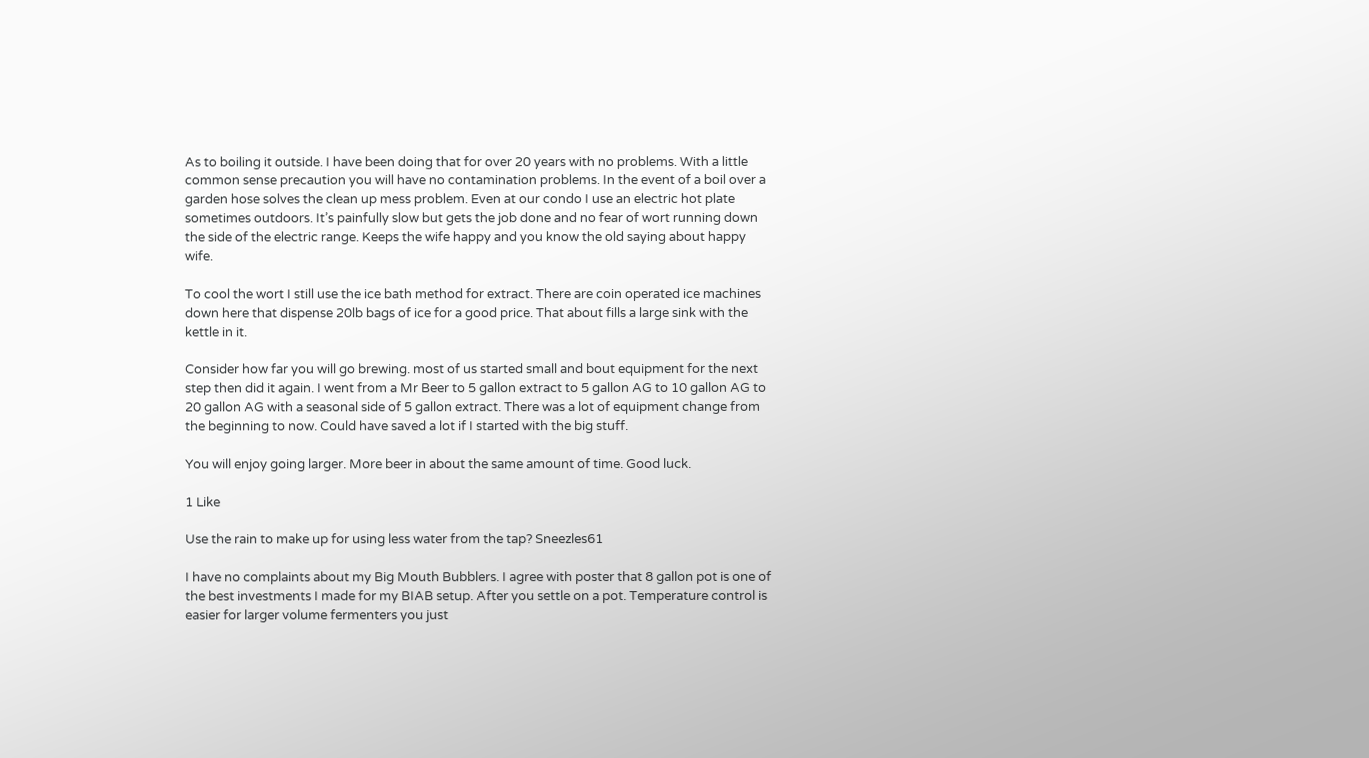As to boiling it outside. I have been doing that for over 20 years with no problems. With a little common sense precaution you will have no contamination problems. In the event of a boil over a garden hose solves the clean up mess problem. Even at our condo I use an electric hot plate sometimes outdoors. It’s painfully slow but gets the job done and no fear of wort running down the side of the electric range. Keeps the wife happy and you know the old saying about happy wife.

To cool the wort I still use the ice bath method for extract. There are coin operated ice machines down here that dispense 20lb bags of ice for a good price. That about fills a large sink with the kettle in it.

Consider how far you will go brewing. most of us started small and bout equipment for the next step then did it again. I went from a Mr Beer to 5 gallon extract to 5 gallon AG to 10 gallon AG to 20 gallon AG with a seasonal side of 5 gallon extract. There was a lot of equipment change from the beginning to now. Could have saved a lot if I started with the big stuff.

You will enjoy going larger. More beer in about the same amount of time. Good luck.

1 Like

Use the rain to make up for using less water from the tap? Sneezles61

I have no complaints about my Big Mouth Bubblers. I agree with poster that 8 gallon pot is one of the best investments I made for my BIAB setup. After you settle on a pot. Temperature control is easier for larger volume fermenters you just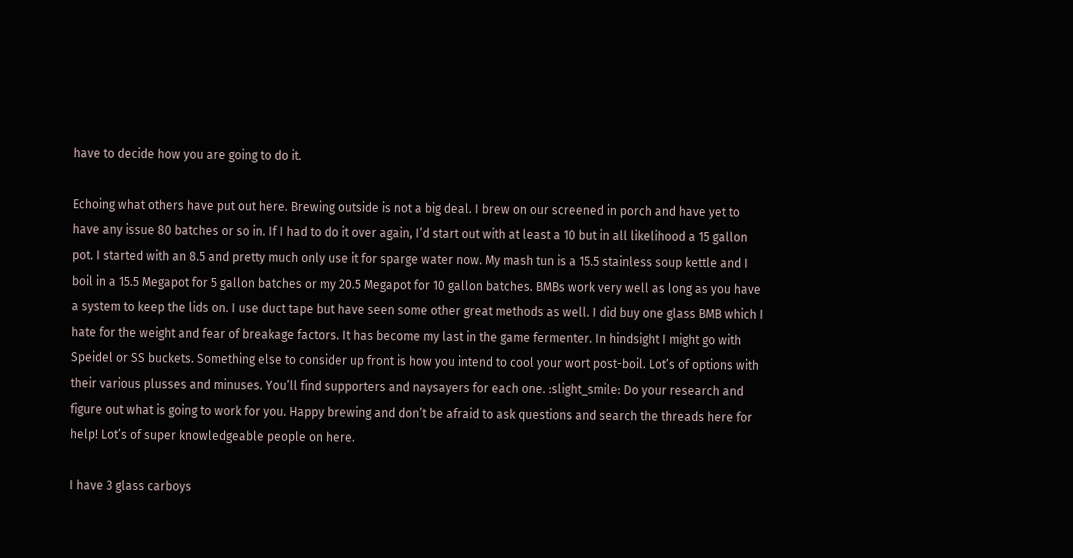have to decide how you are going to do it.

Echoing what others have put out here. Brewing outside is not a big deal. I brew on our screened in porch and have yet to have any issue 80 batches or so in. If I had to do it over again, I’d start out with at least a 10 but in all likelihood a 15 gallon pot. I started with an 8.5 and pretty much only use it for sparge water now. My mash tun is a 15.5 stainless soup kettle and I boil in a 15.5 Megapot for 5 gallon batches or my 20.5 Megapot for 10 gallon batches. BMBs work very well as long as you have a system to keep the lids on. I use duct tape but have seen some other great methods as well. I did buy one glass BMB which I hate for the weight and fear of breakage factors. It has become my last in the game fermenter. In hindsight I might go with Speidel or SS buckets. Something else to consider up front is how you intend to cool your wort post-boil. Lot’s of options with their various plusses and minuses. You’ll find supporters and naysayers for each one. :slight_smile: Do your research and figure out what is going to work for you. Happy brewing and don’t be afraid to ask questions and search the threads here for help! Lot’s of super knowledgeable people on here.

I have 3 glass carboys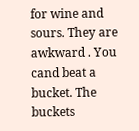for wine and sours. They are awkward . You cand beat a bucket. The buckets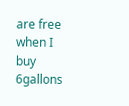are free when I buy 6gallons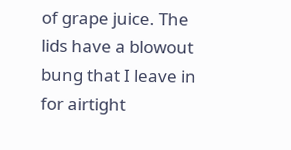of grape juice. The lids have a blowout bung that I leave in for airtight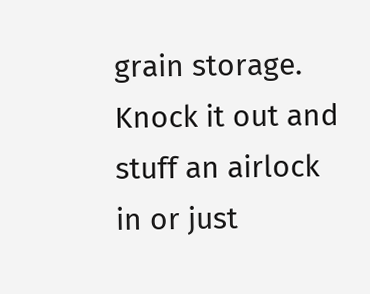grain storage. Knock it out and stuff an airlock in or just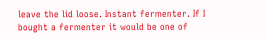leave the lid loose. Instant fermenter. If I bought a fermenter it would be one of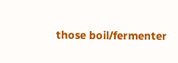those boil/fermenter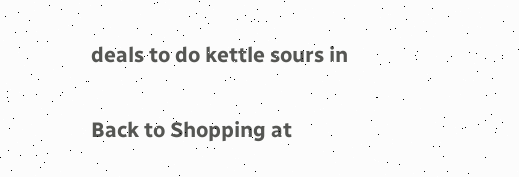deals to do kettle sours in

Back to Shopping at